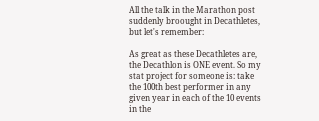All the talk in the Marathon post suddenly broought in Decathletes, but let's remember:

As great as these Decathletes are, the Decathlon is ONE event. So my stat project for someone is: take the 100th best performer in any given year in each of the 10 events in the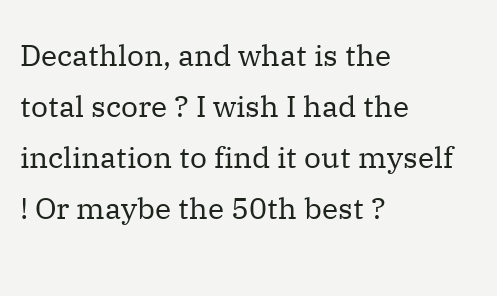Decathlon, and what is the total score ? I wish I had the inclination to find it out myself ! Or maybe the 50th best ?